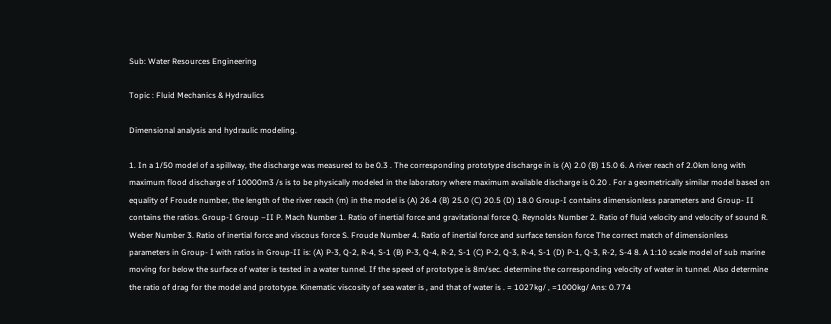Sub: Water Resources Engineering

Topic : Fluid Mechanics & Hydraulics

Dimensional analysis and hydraulic modeling.

1. In a 1/50 model of a spillway, the discharge was measured to be 0.3 . The corresponding prototype discharge in is (A) 2.0 (B) 15.0 6. A river reach of 2.0km long with maximum flood discharge of 10000m3 /s is to be physically modeled in the laboratory where maximum available discharge is 0.20 . For a geometrically similar model based on equality of Froude number, the length of the river reach (m) in the model is (A) 26.4 (B) 25.0 (C) 20.5 (D) 18.0 Group-I contains dimensionless parameters and Group- II contains the ratios. Group-I Group –II P. Mach Number 1. Ratio of inertial force and gravitational force Q. Reynolds Number 2. Ratio of fluid velocity and velocity of sound R. Weber Number 3. Ratio of inertial force and viscous force S. Froude Number 4. Ratio of inertial force and surface tension force The correct match of dimensionless parameters in Group- I with ratios in Group-II is: (A) P-3, Q-2, R-4, S-1 (B) P-3, Q-4, R-2, S-1 (C) P-2, Q-3, R-4, S-1 (D) P-1, Q-3, R-2, S-4 8. A 1:10 scale model of sub marine moving for below the surface of water is tested in a water tunnel. If the speed of prototype is 8m/sec. determine the corresponding velocity of water in tunnel. Also determine the ratio of drag for the model and prototype. Kinematic viscosity of sea water is , and that of water is . = 1027kg/ , =1000kg/ Ans: 0.774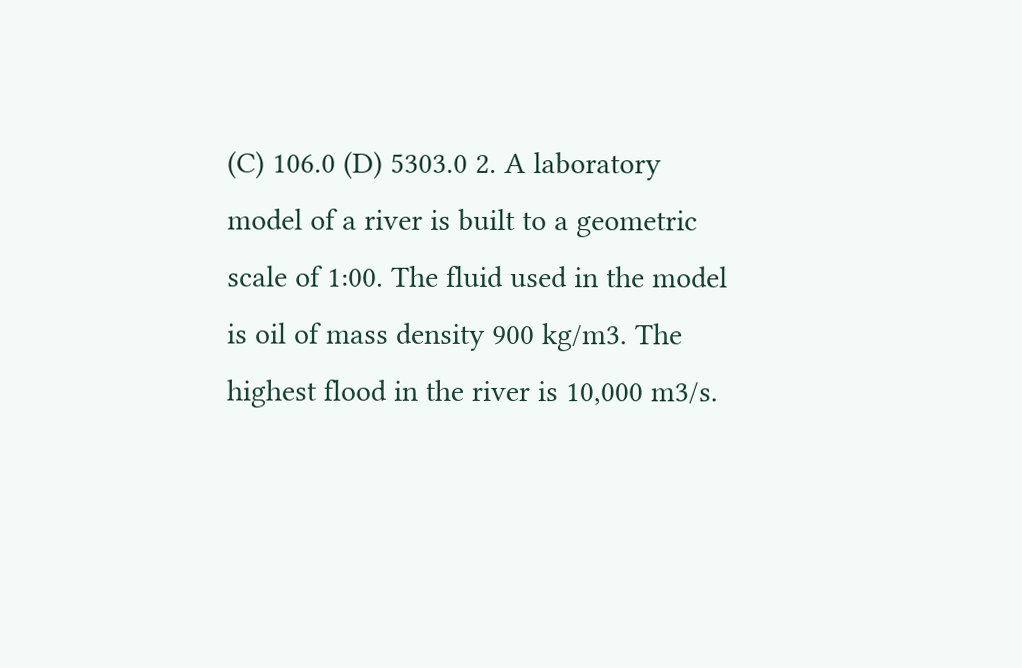(C) 106.0 (D) 5303.0 2. A laboratory model of a river is built to a geometric scale of 1:00. The fluid used in the model is oil of mass density 900 kg/m3. The highest flood in the river is 10,000 m3/s.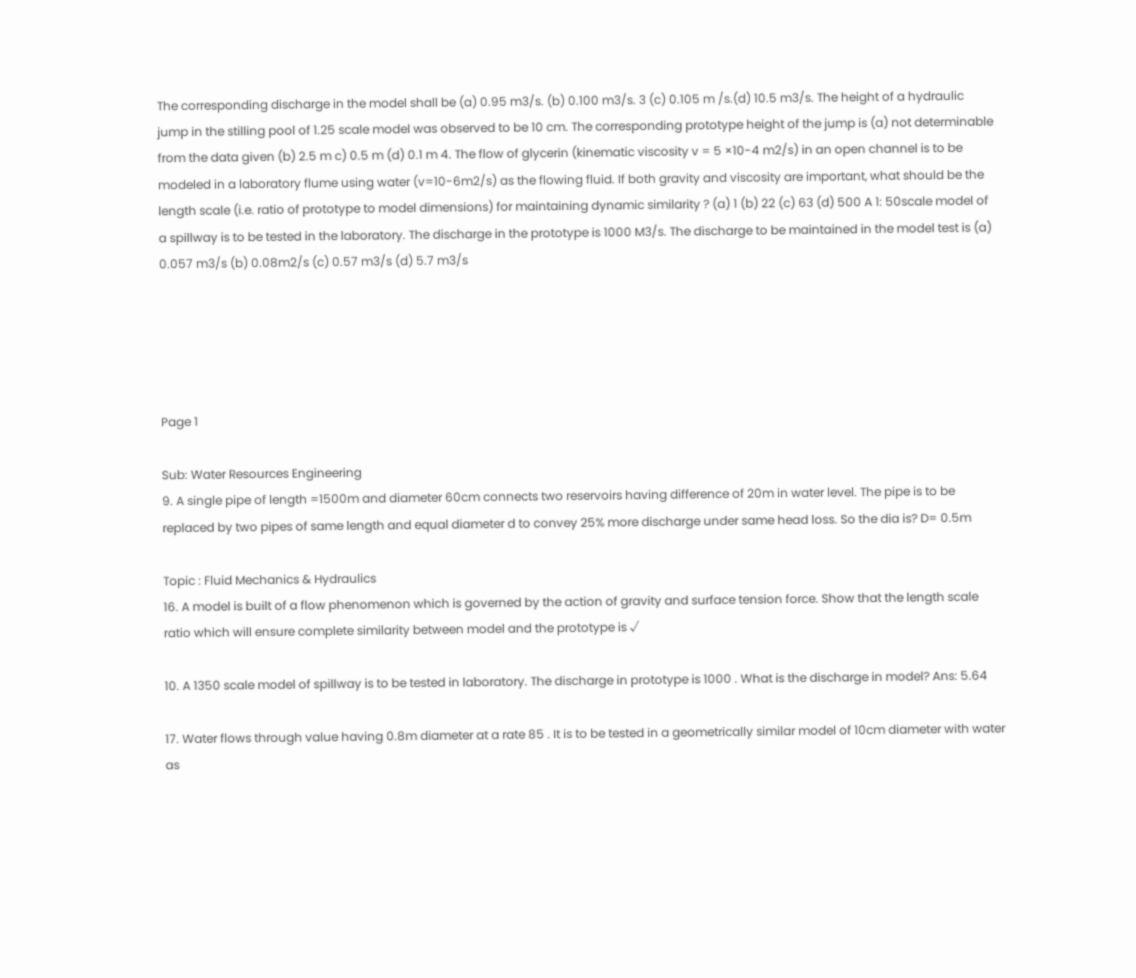The corresponding discharge in the model shall be (a) 0.95 m3/s. (b) 0.100 m3/s. 3 (c) 0.105 m /s.(d) 10.5 m3/s. The height of a hydraulic jump in the stilling pool of 1.25 scale model was observed to be 10 cm. The corresponding prototype height of the jump is (a) not determinable from the data given (b) 2.5 m c) 0.5 m (d) 0.1 m 4. The flow of glycerin (kinematic viscosity v = 5 ×10-4 m2/s) in an open channel is to be modeled in a laboratory flume using water (v=10-6m2/s) as the flowing fluid. If both gravity and viscosity are important, what should be the length scale (i.e. ratio of prototype to model dimensions) for maintaining dynamic similarity ? (a) 1 (b) 22 (c) 63 (d) 500 A 1: 50scale model of a spillway is to be tested in the laboratory. The discharge in the prototype is 1000 M3/s. The discharge to be maintained in the model test is (a) 0.057 m3/s (b) 0.08m2/s (c) 0.57 m3/s (d) 5.7 m3/s





Page 1

Sub: Water Resources Engineering
9. A single pipe of length =1500m and diameter 60cm connects two reservoirs having difference of 20m in water level. The pipe is to be replaced by two pipes of same length and equal diameter d to convey 25% more discharge under same head loss. So the dia is? D= 0.5m

Topic : Fluid Mechanics & Hydraulics
16. A model is built of a flow phenomenon which is governed by the action of gravity and surface tension force. Show that the length scale ratio which will ensure complete similarity between model and the prototype is √

10. A 1350 scale model of spillway is to be tested in laboratory. The discharge in prototype is 1000 . What is the discharge in model? Ans: 5.64

17. Water flows through value having 0.8m diameter at a rate 85 . It is to be tested in a geometrically similar model of 10cm diameter with water as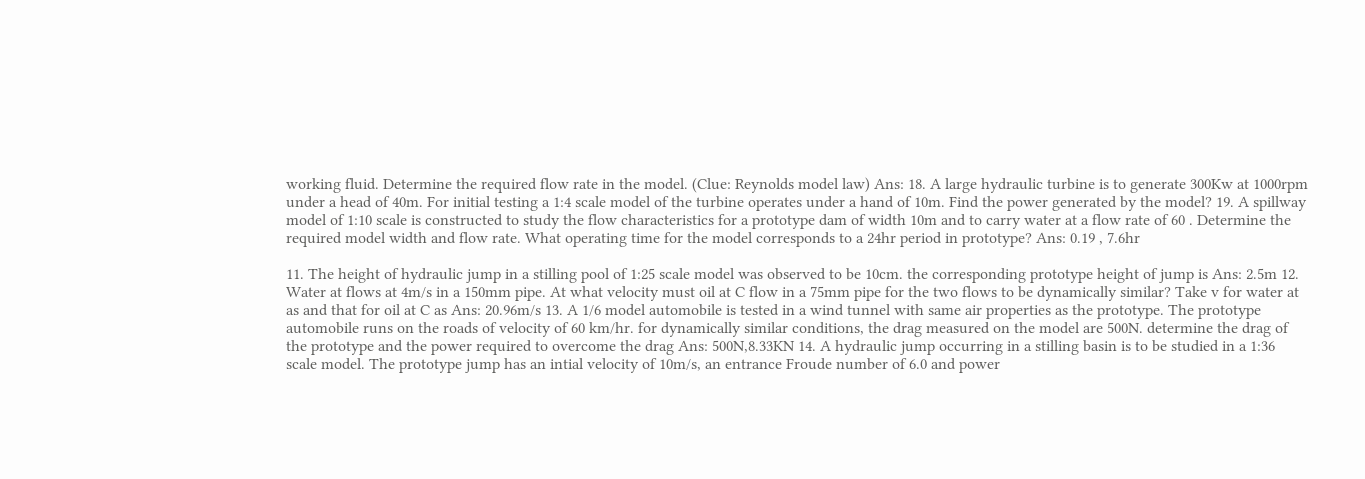working fluid. Determine the required flow rate in the model. (Clue: Reynolds model law) Ans: 18. A large hydraulic turbine is to generate 300Kw at 1000rpm under a head of 40m. For initial testing a 1:4 scale model of the turbine operates under a hand of 10m. Find the power generated by the model? 19. A spillway model of 1:10 scale is constructed to study the flow characteristics for a prototype dam of width 10m and to carry water at a flow rate of 60 . Determine the required model width and flow rate. What operating time for the model corresponds to a 24hr period in prototype? Ans: 0.19 , 7.6hr

11. The height of hydraulic jump in a stilling pool of 1:25 scale model was observed to be 10cm. the corresponding prototype height of jump is Ans: 2.5m 12. Water at flows at 4m/s in a 150mm pipe. At what velocity must oil at C flow in a 75mm pipe for the two flows to be dynamically similar? Take v for water at as and that for oil at C as Ans: 20.96m/s 13. A 1/6 model automobile is tested in a wind tunnel with same air properties as the prototype. The prototype automobile runs on the roads of velocity of 60 km/hr. for dynamically similar conditions, the drag measured on the model are 500N. determine the drag of the prototype and the power required to overcome the drag Ans: 500N,8.33KN 14. A hydraulic jump occurring in a stilling basin is to be studied in a 1:36 scale model. The prototype jump has an intial velocity of 10m/s, an entrance Froude number of 6.0 and power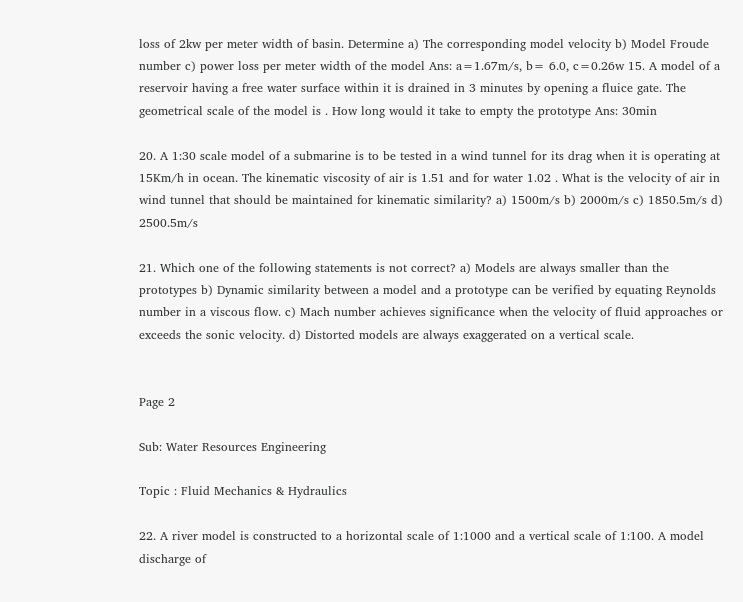loss of 2kw per meter width of basin. Determine a) The corresponding model velocity b) Model Froude number c) power loss per meter width of the model Ans: a=1.67m/s, b= 6.0, c=0.26w 15. A model of a reservoir having a free water surface within it is drained in 3 minutes by opening a fluice gate. The geometrical scale of the model is . How long would it take to empty the prototype Ans: 30min

20. A 1:30 scale model of a submarine is to be tested in a wind tunnel for its drag when it is operating at 15Km/h in ocean. The kinematic viscosity of air is 1.51 and for water 1.02 . What is the velocity of air in wind tunnel that should be maintained for kinematic similarity? a) 1500m/s b) 2000m/s c) 1850.5m/s d) 2500.5m/s

21. Which one of the following statements is not correct? a) Models are always smaller than the prototypes b) Dynamic similarity between a model and a prototype can be verified by equating Reynolds number in a viscous flow. c) Mach number achieves significance when the velocity of fluid approaches or exceeds the sonic velocity. d) Distorted models are always exaggerated on a vertical scale.


Page 2

Sub: Water Resources Engineering

Topic : Fluid Mechanics & Hydraulics

22. A river model is constructed to a horizontal scale of 1:1000 and a vertical scale of 1:100. A model discharge of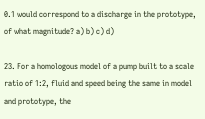0.1 would correspond to a discharge in the prototype, of what magnitude? a) b) c) d)

23. For a homologous model of a pump built to a scale ratio of 1:2, fluid and speed being the same in model and prototype, the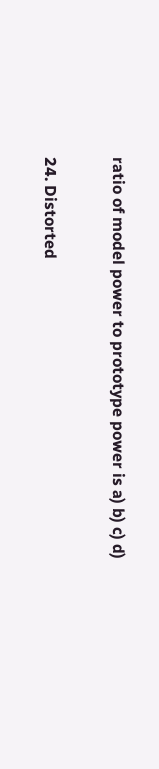ratio of model power to prototype power is a) b) c) d)

24. Distorted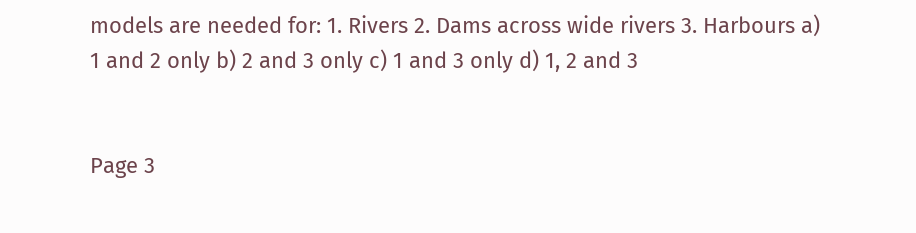models are needed for: 1. Rivers 2. Dams across wide rivers 3. Harbours a) 1 and 2 only b) 2 and 3 only c) 1 and 3 only d) 1, 2 and 3


Page 3